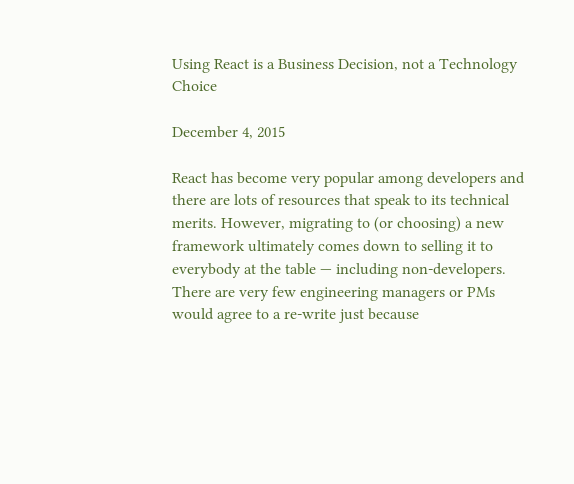Using React is a Business Decision, not a Technology Choice

December 4, 2015

React has become very popular among developers and there are lots of resources that speak to its technical merits. However, migrating to (or choosing) a new framework ultimately comes down to selling it to everybody at the table — including non-developers. There are very few engineering managers or PMs would agree to a re-write just because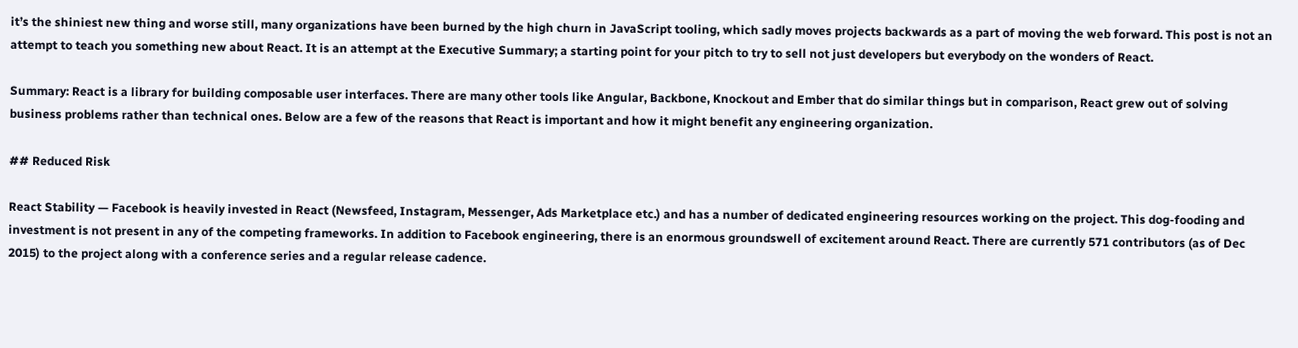it’s the shiniest new thing and worse still, many organizations have been burned by the high churn in JavaScript tooling, which sadly moves projects backwards as a part of moving the web forward. This post is not an attempt to teach you something new about React. It is an attempt at the Executive Summary; a starting point for your pitch to try to sell not just developers but everybody on the wonders of React.

Summary: React is a library for building composable user interfaces. There are many other tools like Angular, Backbone, Knockout and Ember that do similar things but in comparison, React grew out of solving business problems rather than technical ones. Below are a few of the reasons that React is important and how it might benefit any engineering organization.

## Reduced Risk

React Stability — Facebook is heavily invested in React (Newsfeed, Instagram, Messenger, Ads Marketplace etc.) and has a number of dedicated engineering resources working on the project. This dog-fooding and investment is not present in any of the competing frameworks. In addition to Facebook engineering, there is an enormous groundswell of excitement around React. There are currently 571 contributors (as of Dec 2015) to the project along with a conference series and a regular release cadence.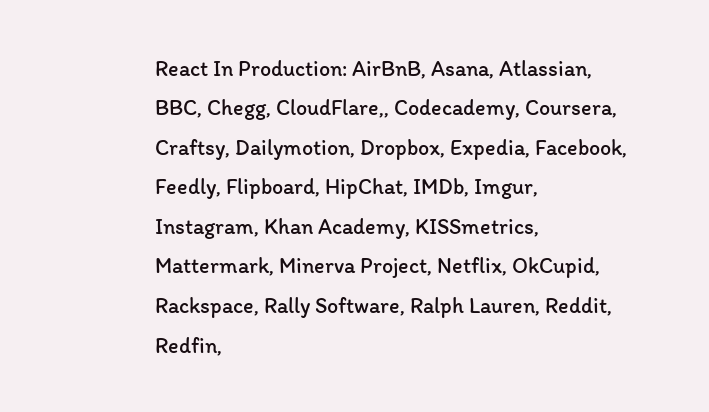React In Production: AirBnB, Asana, Atlassian, BBC, Chegg, CloudFlare,, Codecademy, Coursera, Craftsy, Dailymotion, Dropbox, Expedia, Facebook, Feedly, Flipboard, HipChat, IMDb, Imgur, Instagram, Khan Academy, KISSmetrics, Mattermark, Minerva Project, Netflix, OkCupid, Rackspace, Rally Software, Ralph Lauren, Reddit, Redfin,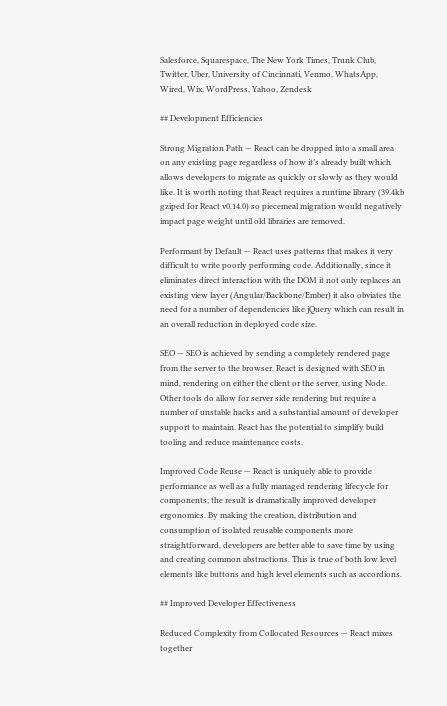Salesforce, Squarespace, The New York Times, Trunk Club, Twitter, Uber, University of Cincinnati, Venmo, WhatsApp, Wired, Wix, WordPress, Yahoo, Zendesk

## Development Efficiencies

Strong Migration Path — React can be dropped into a small area on any existing page regardless of how it’s already built which allows developers to migrate as quickly or slowly as they would like. It is worth noting that React requires a runtime library (39.4kb gziped for React v0.14.0) so piecemeal migration would negatively impact page weight until old libraries are removed.

Performant by Default — React uses patterns that makes it very difficult to write poorly performing code. Additionally, since it eliminates direct interaction with the DOM it not only replaces an existing view layer (Angular/Backbone/Ember) it also obviates the need for a number of dependencies like jQuery which can result in an overall reduction in deployed code size.

SEO — SEO is achieved by sending a completely rendered page from the server to the browser. React is designed with SEO in mind, rendering on either the client or the server, using Node. Other tools do allow for server side rendering but require a number of unstable hacks and a substantial amount of developer support to maintain. React has the potential to simplify build tooling and reduce maintenance costs.

Improved Code Reuse — React is uniquely able to provide performance as well as a fully managed rendering lifecycle for components; the result is dramatically improved developer ergonomics. By making the creation, distribution and consumption of isolated reusable components more straightforward, developers are better able to save time by using and creating common abstractions. This is true of both low level elements like buttons and high level elements such as accordions.

## Improved Developer Effectiveness

Reduced Complexity from Collocated Resources — React mixes together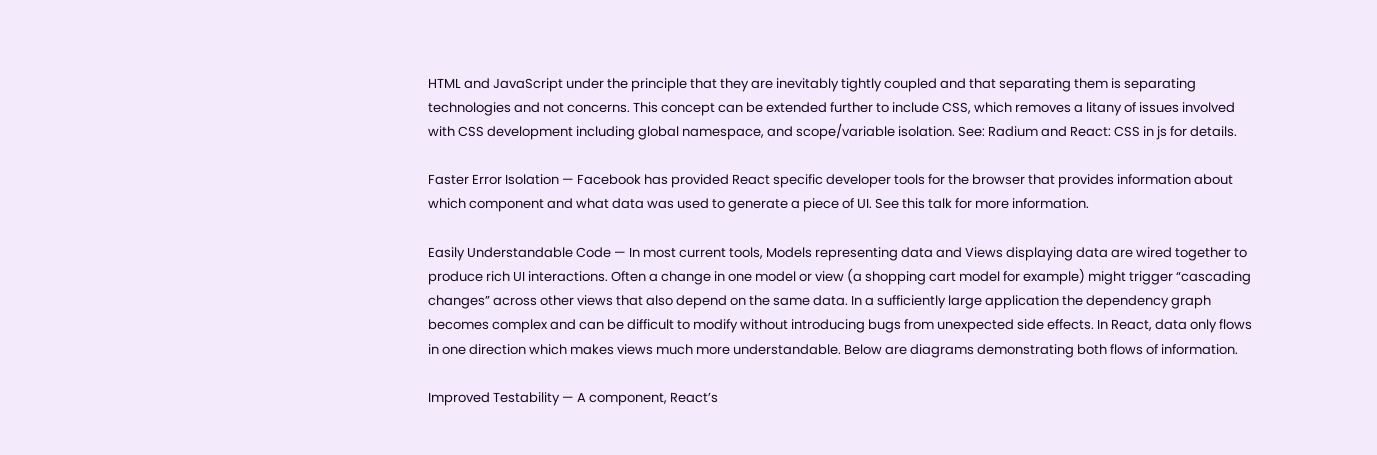HTML and JavaScript under the principle that they are inevitably tightly coupled and that separating them is separating technologies and not concerns. This concept can be extended further to include CSS, which removes a litany of issues involved with CSS development including global namespace, and scope/variable isolation. See: Radium and React: CSS in js for details.

Faster Error Isolation — Facebook has provided React specific developer tools for the browser that provides information about which component and what data was used to generate a piece of UI. See this talk for more information.

Easily Understandable Code — In most current tools, Models representing data and Views displaying data are wired together to produce rich UI interactions. Often a change in one model or view (a shopping cart model for example) might trigger “cascading changes” across other views that also depend on the same data. In a sufficiently large application the dependency graph becomes complex and can be difficult to modify without introducing bugs from unexpected side effects. In React, data only flows in one direction which makes views much more understandable. Below are diagrams demonstrating both flows of information.

Improved Testability — A component, React’s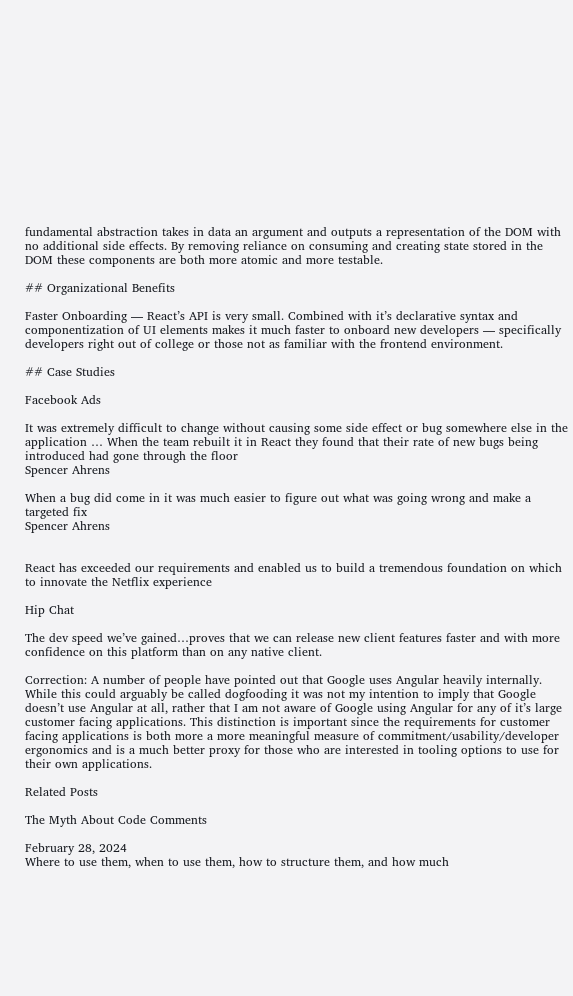fundamental abstraction takes in data an argument and outputs a representation of the DOM with no additional side effects. By removing reliance on consuming and creating state stored in the DOM these components are both more atomic and more testable.

## Organizational Benefits

Faster Onboarding — React’s API is very small. Combined with it’s declarative syntax and componentization of UI elements makes it much faster to onboard new developers — specifically developers right out of college or those not as familiar with the frontend environment.

## Case Studies

Facebook Ads

It was extremely difficult to change without causing some side effect or bug somewhere else in the application … When the team rebuilt it in React they found that their rate of new bugs being introduced had gone through the floor
Spencer Ahrens

When a bug did come in it was much easier to figure out what was going wrong and make a targeted fix
Spencer Ahrens


React has exceeded our requirements and enabled us to build a tremendous foundation on which to innovate the Netflix experience

Hip Chat

The dev speed we’ve gained…proves that we can release new client features faster and with more confidence on this platform than on any native client.

Correction: A number of people have pointed out that Google uses Angular heavily internally. While this could arguably be called dogfooding it was not my intention to imply that Google doesn’t use Angular at all, rather that I am not aware of Google using Angular for any of it’s large customer facing applications. This distinction is important since the requirements for customer facing applications is both more a more meaningful measure of commitment/usability/developer ergonomics and is a much better proxy for those who are interested in tooling options to use for their own applications.

Related Posts

The Myth About Code Comments

February 28, 2024
Where to use them, when to use them, how to structure them, and how much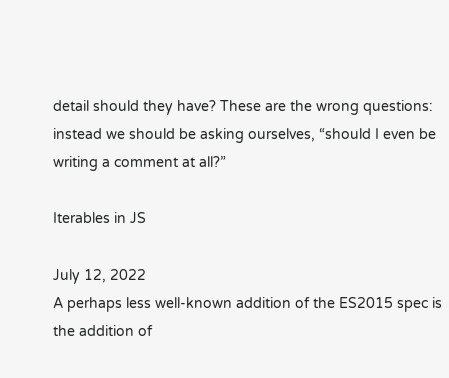detail should they have? These are the wrong questions: instead we should be asking ourselves, “should I even be writing a comment at all?”

Iterables in JS

July 12, 2022
A perhaps less well-known addition of the ES2015 spec is the addition of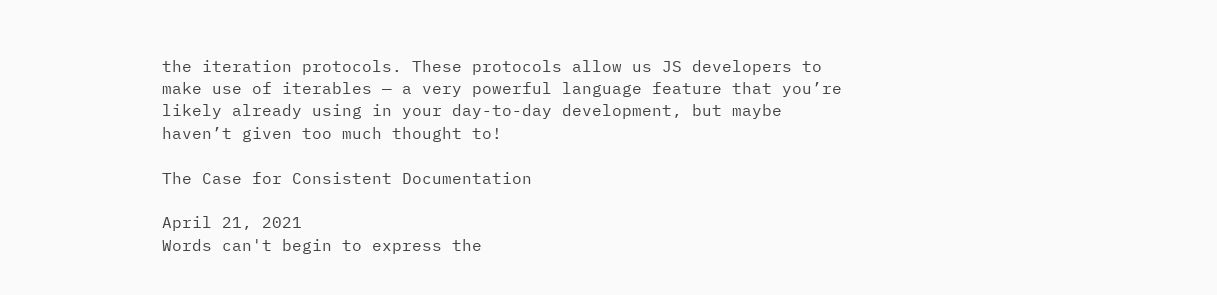the iteration protocols. These protocols allow us JS developers to make use of iterables — a very powerful language feature that you’re likely already using in your day-to-day development, but maybe haven’t given too much thought to!

The Case for Consistent Documentation

April 21, 2021
Words can't begin to express the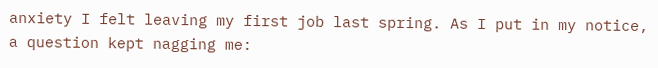anxiety I felt leaving my first job last spring. As I put in my notice, a question kept nagging me: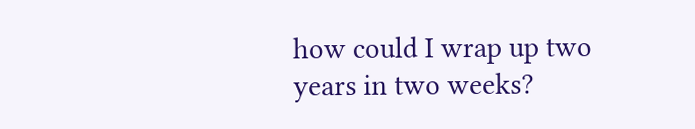how could I wrap up two years in two weeks?